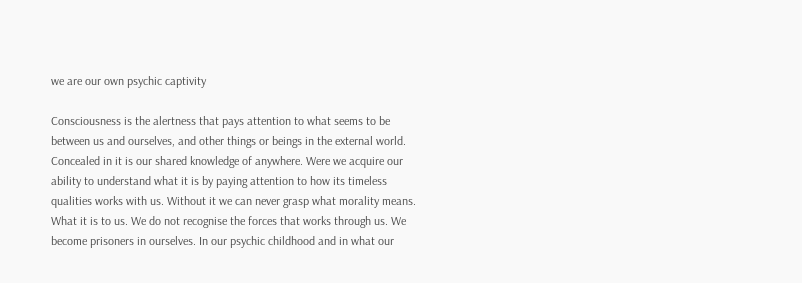we are our own psychic captivity

Consciousness is the alertness that pays attention to what seems to be between us and ourselves, and other things or beings in the external world. Concealed in it is our shared knowledge of anywhere. Were we acquire our ability to understand what it is by paying attention to how its timeless qualities works with us. Without it we can never grasp what morality means. What it is to us. We do not recognise the forces that works through us. We become prisoners in ourselves. In our psychic childhood and in what our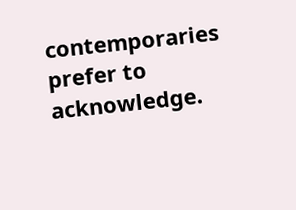contemporaries prefer to acknowledge.